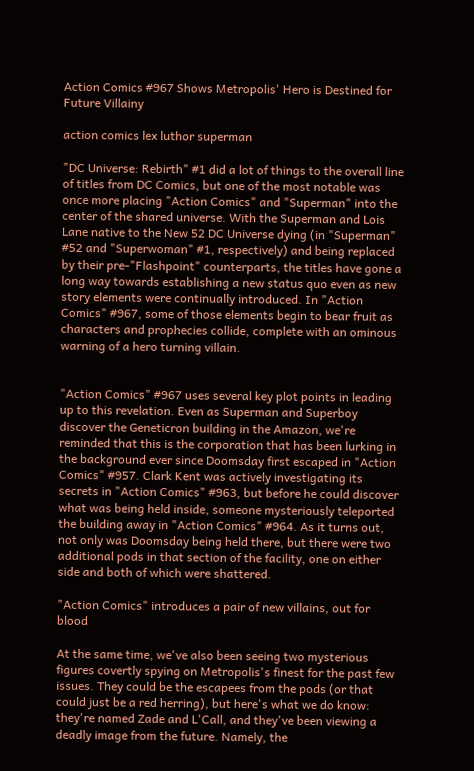Action Comics #967 Shows Metropolis' Hero is Destined for Future Villainy

action comics lex luthor superman

"DC Universe: Rebirth" #1 did a lot of things to the overall line of titles from DC Comics, but one of the most notable was once more placing "Action Comics" and "Superman" into the center of the shared universe. With the Superman and Lois Lane native to the New 52 DC Universe dying (in "Superman" #52 and "Superwoman" #1, respectively) and being replaced by their pre-"Flashpoint" counterparts, the titles have gone a long way towards establishing a new status quo even as new story elements were continually introduced. In "Action Comics" #967, some of those elements begin to bear fruit as characters and prophecies collide, complete with an ominous warning of a hero turning villain.


"Action Comics" #967 uses several key plot points in leading up to this revelation. Even as Superman and Superboy discover the Geneticron building in the Amazon, we're reminded that this is the corporation that has been lurking in the background ever since Doomsday first escaped in "Action Comics" #957. Clark Kent was actively investigating its secrets in "Action Comics" #963, but before he could discover what was being held inside, someone mysteriously teleported the building away in "Action Comics" #964. As it turns out, not only was Doomsday being held there, but there were two additional pods in that section of the facility, one on either side and both of which were shattered.

"Action Comics" introduces a pair of new villains, out for blood

At the same time, we've also been seeing two mysterious figures covertly spying on Metropolis's finest for the past few issues. They could be the escapees from the pods (or that could just be a red herring), but here's what we do know: they're named Zade and L'Call, and they've been viewing a deadly image from the future. Namely, the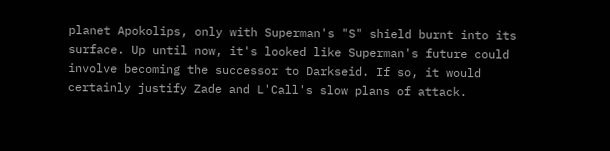planet Apokolips, only with Superman's "S" shield burnt into its surface. Up until now, it's looked like Superman's future could involve becoming the successor to Darkseid. If so, it would certainly justify Zade and L'Call's slow plans of attack.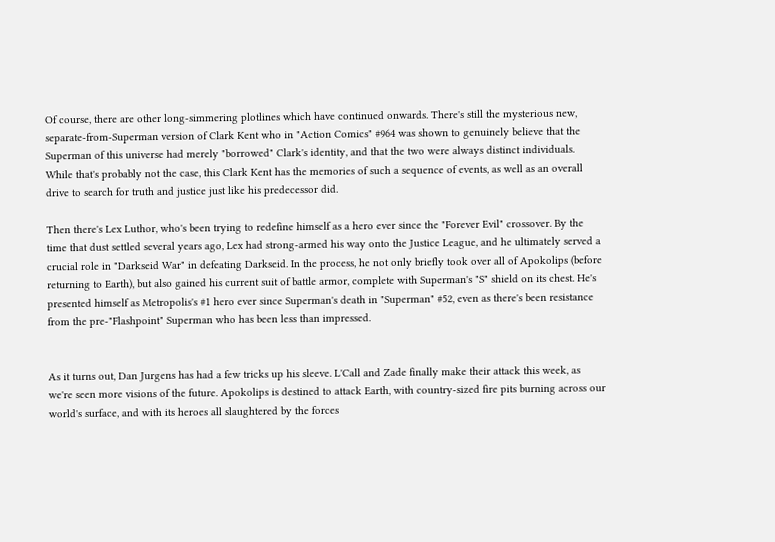Of course, there are other long-simmering plotlines which have continued onwards. There's still the mysterious new, separate-from-Superman version of Clark Kent who in "Action Comics" #964 was shown to genuinely believe that the Superman of this universe had merely "borrowed" Clark's identity, and that the two were always distinct individuals. While that's probably not the case, this Clark Kent has the memories of such a sequence of events, as well as an overall drive to search for truth and justice just like his predecessor did.

Then there's Lex Luthor, who's been trying to redefine himself as a hero ever since the "Forever Evil" crossover. By the time that dust settled several years ago, Lex had strong-armed his way onto the Justice League, and he ultimately served a crucial role in "Darkseid War" in defeating Darkseid. In the process, he not only briefly took over all of Apokolips (before returning to Earth), but also gained his current suit of battle armor, complete with Superman's "S" shield on its chest. He's presented himself as Metropolis's #1 hero ever since Superman's death in "Superman" #52, even as there's been resistance from the pre-"Flashpoint" Superman who has been less than impressed.


As it turns out, Dan Jurgens has had a few tricks up his sleeve. L'Call and Zade finally make their attack this week, as we're seen more visions of the future. Apokolips is destined to attack Earth, with country-sized fire pits burning across our world's surface, and with its heroes all slaughtered by the forces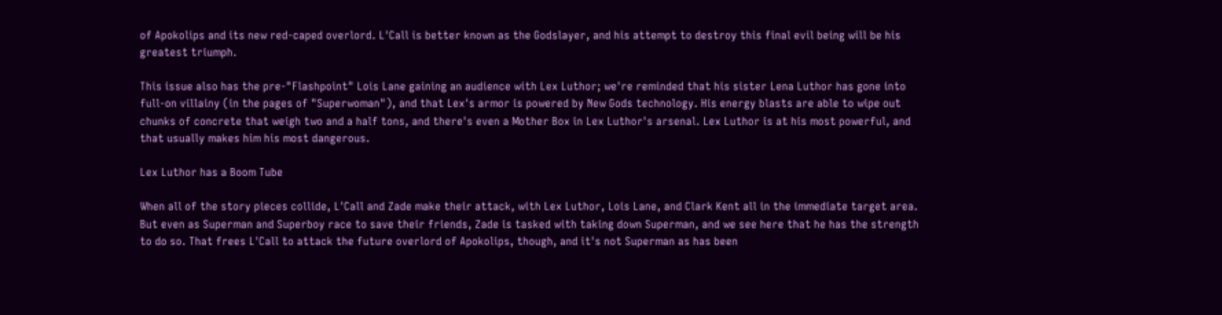of Apokolips and its new red-caped overlord. L'Call is better known as the Godslayer, and his attempt to destroy this final evil being will be his greatest triumph.

This issue also has the pre-"Flashpoint" Lois Lane gaining an audience with Lex Luthor; we're reminded that his sister Lena Luthor has gone into full-on villainy (in the pages of "Superwoman"), and that Lex's armor is powered by New Gods technology. His energy blasts are able to wipe out chunks of concrete that weigh two and a half tons, and there's even a Mother Box in Lex Luthor's arsenal. Lex Luthor is at his most powerful, and that usually makes him his most dangerous.

Lex Luthor has a Boom Tube

When all of the story pieces collide, L'Call and Zade make their attack, with Lex Luthor, Lois Lane, and Clark Kent all in the immediate target area. But even as Superman and Superboy race to save their friends, Zade is tasked with taking down Superman, and we see here that he has the strength to do so. That frees L'Call to attack the future overlord of Apokolips, though, and it's not Superman as has been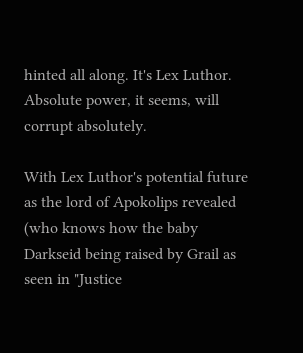hinted all along. It's Lex Luthor. Absolute power, it seems, will corrupt absolutely.

With Lex Luthor's potential future as the lord of Apokolips revealed (who knows how the baby Darkseid being raised by Grail as seen in "Justice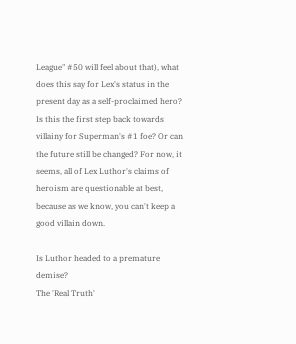League" #50 will feel about that), what does this say for Lex's status in the present day as a self-proclaimed hero? Is this the first step back towards villainy for Superman's #1 foe? Or can the future still be changed? For now, it seems, all of Lex Luthor's claims of heroism are questionable at best, because as we know, you can't keep a good villain down.

Is Luthor headed to a premature demise?
The 'Real Truth'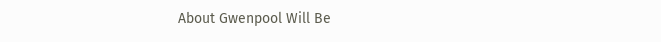About Gwenpool Will Be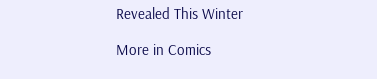Revealed This Winter

More in Comics